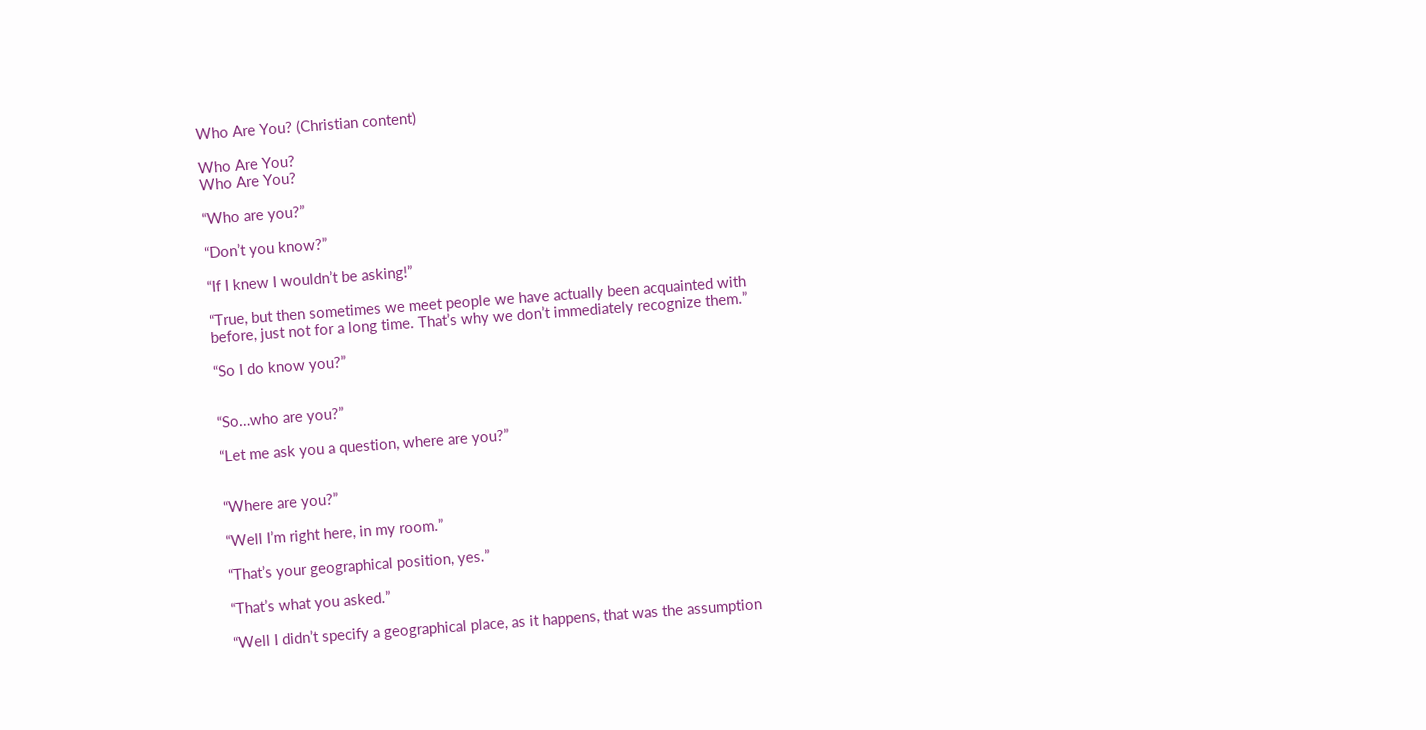Who Are You? (Christian content)

Who Are You?
Who Are You?

“Who are you?”

“Don’t you know?”

“If I knew I wouldn’t be asking!”

“True, but then sometimes we meet people we have actually been acquainted with before, just not for a long time. That’s why we don’t immediately recognize them.”

“So I do know you?”


“So…who are you?”

“Let me ask you a question, where are you?”


“Where are you?”

“Well I’m right here, in my room.”

“That’s your geographical position, yes.”

“That’s what you asked.”

“Well I didn’t specify a geographical place, as it happens, that was the assumption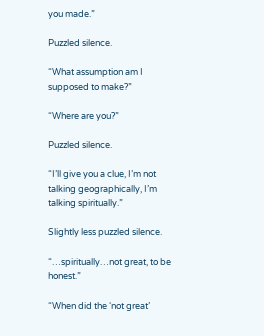you made.”

Puzzled silence.

“What assumption am I supposed to make?”

“Where are you?”

Puzzled silence.

“I’ll give you a clue, I’m not talking geographically, I’m talking spiritually.”

Slightly less puzzled silence.

“…spiritually…not great, to be honest.”

“When did the ‘not great’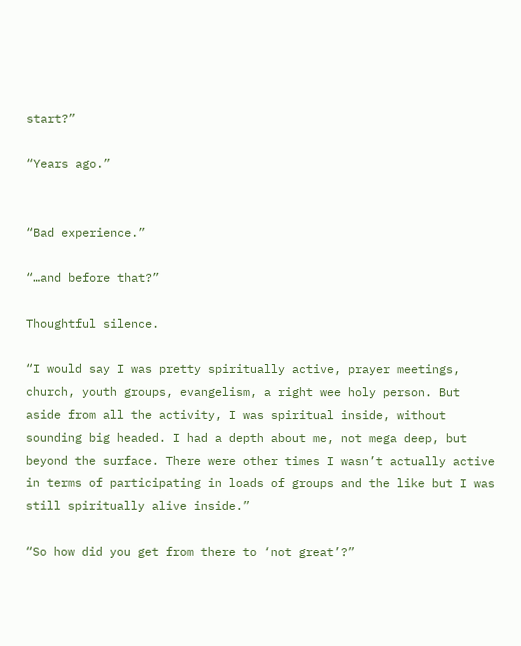start?”

“Years ago.”


“Bad experience.”

“…and before that?”

Thoughtful silence.

“I would say I was pretty spiritually active, prayer meetings, church, youth groups, evangelism, a right wee holy person. But aside from all the activity, I was spiritual inside, without sounding big headed. I had a depth about me, not mega deep, but beyond the surface. There were other times I wasn’t actually active in terms of participating in loads of groups and the like but I was still spiritually alive inside.”

“So how did you get from there to ‘not great’?”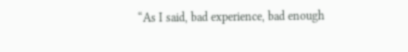“As I said, bad experience, bad enough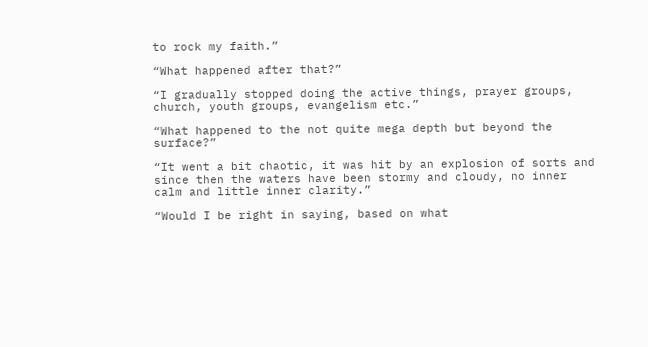to rock my faith.”

“What happened after that?”

“I gradually stopped doing the active things, prayer groups, church, youth groups, evangelism etc.”

“What happened to the not quite mega depth but beyond the surface?”

“It went a bit chaotic, it was hit by an explosion of sorts and since then the waters have been stormy and cloudy, no inner calm and little inner clarity.”

“Would I be right in saying, based on what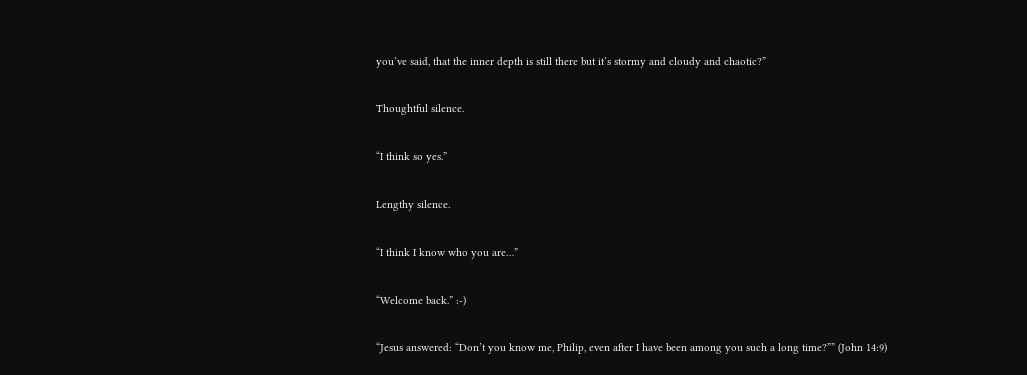you’ve said, that the inner depth is still there but it’s stormy and cloudy and chaotic?”

Thoughtful silence.

“I think so yes.”

Lengthy silence.

“I think I know who you are…”

“Welcome back.” :-)

“Jesus answered: “Don’t you know me, Philip, even after I have been among you such a long time?”” (John 14:9)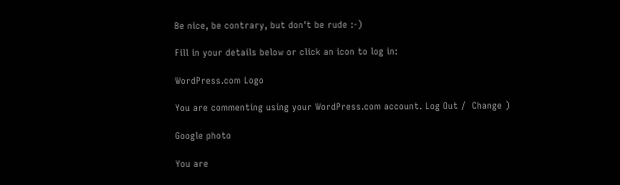Be nice, be contrary, but don't be rude :-)

Fill in your details below or click an icon to log in:

WordPress.com Logo

You are commenting using your WordPress.com account. Log Out /  Change )

Google photo

You are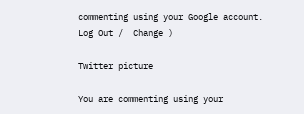commenting using your Google account. Log Out /  Change )

Twitter picture

You are commenting using your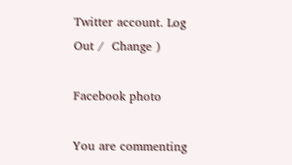Twitter account. Log Out /  Change )

Facebook photo

You are commenting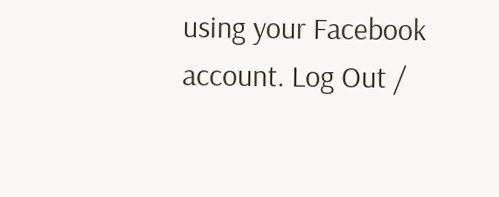using your Facebook account. Log Out /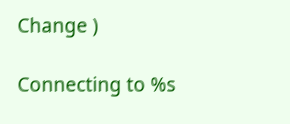Change )

Connecting to %s